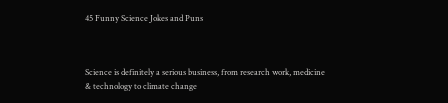45 Funny Science Jokes and Puns



Science is definitely a serious business, from research work, medicine & technology to climate change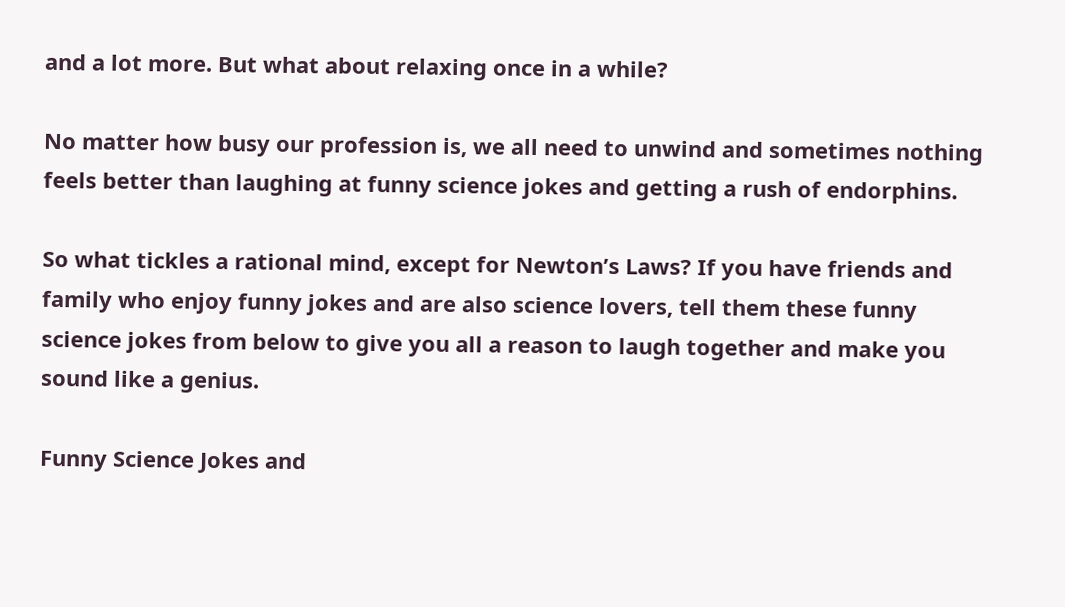and a lot more. But what about relaxing once in a while?

No matter how busy our profession is, we all need to unwind and sometimes nothing feels better than laughing at funny science jokes and getting a rush of endorphins.

So what tickles a rational mind, except for Newton’s Laws? If you have friends and family who enjoy funny jokes and are also science lovers, tell them these funny science jokes from below to give you all a reason to laugh together and make you sound like a genius.

Funny Science Jokes and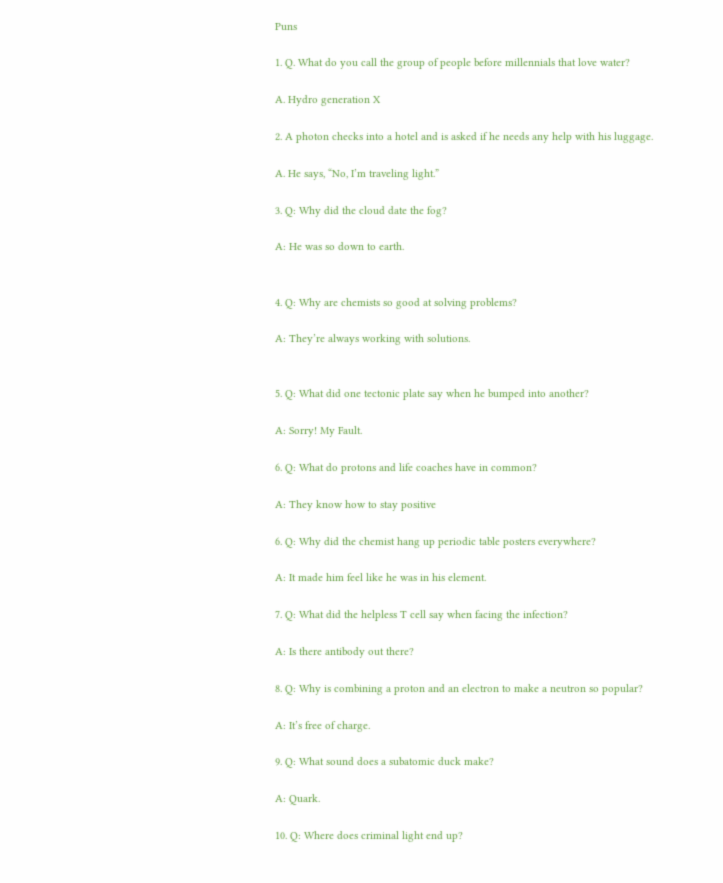Puns

1. Q. What do you call the group of people before millennials that love water?

A. Hydro generation X

2. A photon checks into a hotel and is asked if he needs any help with his luggage.

A. He says, “No, I’m traveling light.”

3. Q: Why did the cloud date the fog?

A: He was so down to earth.


4. Q: Why are chemists so good at solving problems?

A: They’re always working with solutions.


5. Q: What did one tectonic plate say when he bumped into another?

A: Sorry! My Fault.

6. Q: What do protons and life coaches have in common?

A: They know how to stay positive

6. Q: Why did the chemist hang up periodic table posters everywhere?

A: It made him feel like he was in his element.

7. Q: What did the helpless T cell say when facing the infection?

A: Is there antibody out there?

8. Q: Why is combining a proton and an electron to make a neutron so popular?

A: It’s free of charge.

9. Q: What sound does a subatomic duck make?

A: Quark.

10. Q: Where does criminal light end up?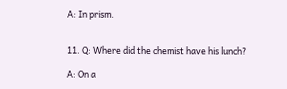A: In prism.


11. Q: Where did the chemist have his lunch?

A: On a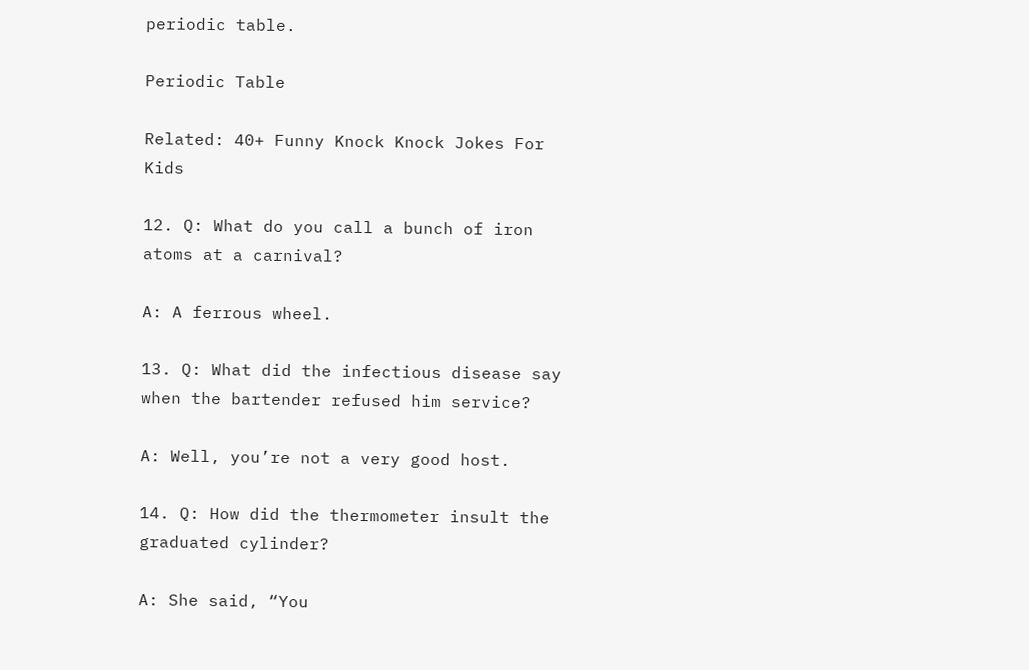periodic table.

Periodic Table

Related: 40+ Funny Knock Knock Jokes For Kids

12. Q: What do you call a bunch of iron atoms at a carnival?

A: A ferrous wheel.

13. Q: What did the infectious disease say when the bartender refused him service?

A: Well, you’re not a very good host.

14. Q: How did the thermometer insult the graduated cylinder?

A: She said, “You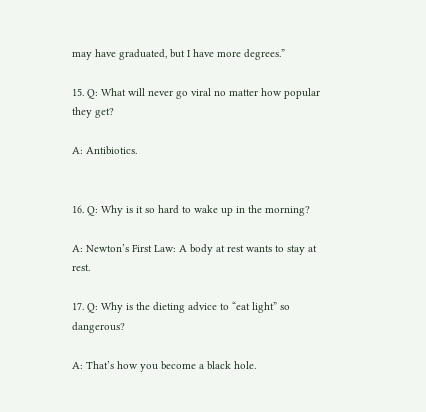may have graduated, but I have more degrees.”

15. Q: What will never go viral no matter how popular they get?

A: Antibiotics.


16. Q: Why is it so hard to wake up in the morning?

A: Newton’s First Law: A body at rest wants to stay at rest.

17. Q: Why is the dieting advice to “eat light” so dangerous?

A: That’s how you become a black hole.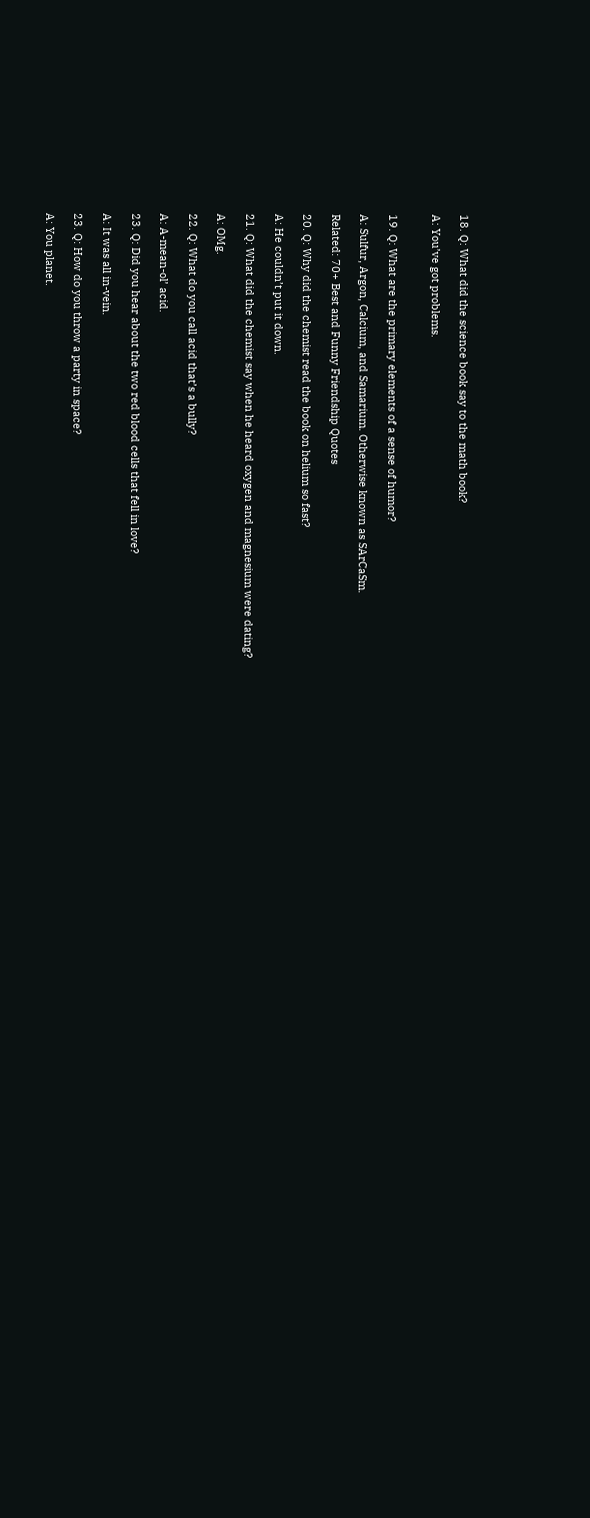18. Q: What did the science book say to the math book?

A: You’ve got problems.


19. Q: What are the primary elements of a sense of humor?

A: Sulfur, Argon, Calcium, and Samarium. Otherwise known as SArCaSm.

Related: 70+ Best and Funny Friendship Quotes

20. Q: Why did the chemist read the book on helium so fast?

A: He couldn’t put it down.

21. Q: What did the chemist say when he heard oxygen and magnesium were dating?

A: OMg.

22. Q: What do you call acid that’s a bully?

A: A-mean-ol’ acid.

23. Q: Did you hear about the two red blood cells that fell in love?

A: It was all in-vein.

23. Q: How do you throw a party in space?

A: You planet.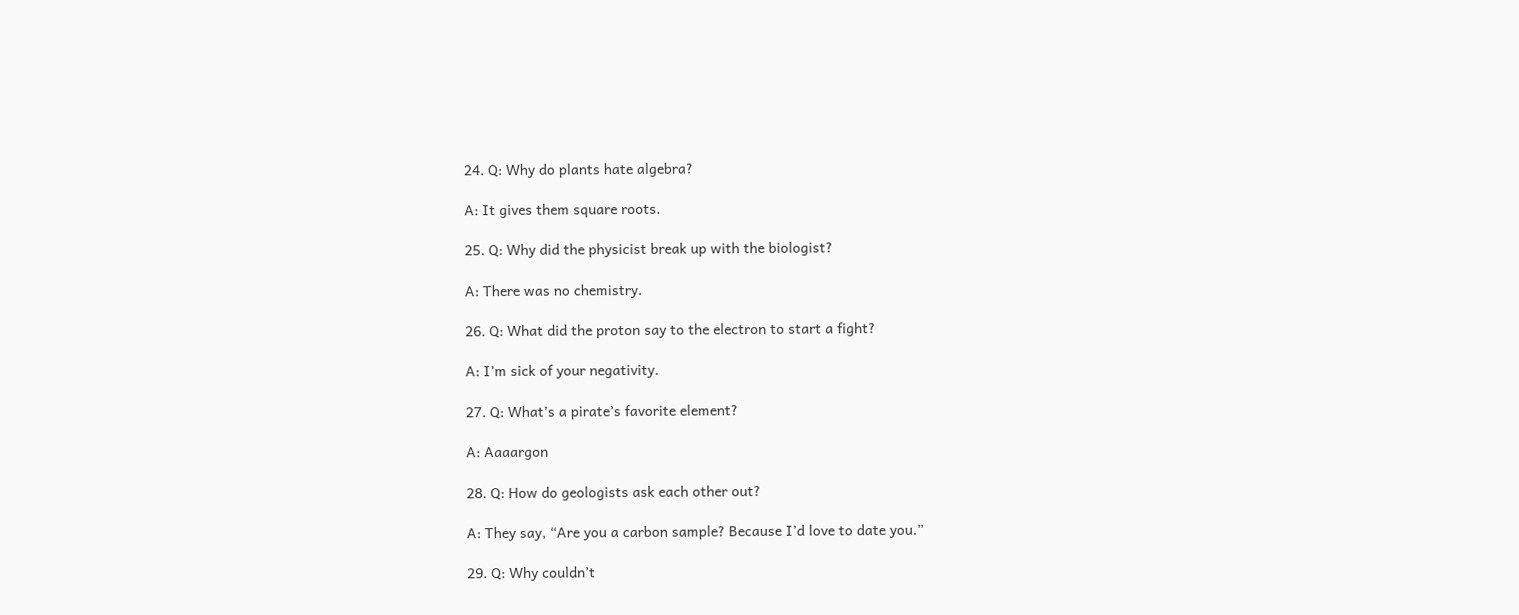24. Q: Why do plants hate algebra?

A: It gives them square roots.

25. Q: Why did the physicist break up with the biologist?

A: There was no chemistry.

26. Q: What did the proton say to the electron to start a fight?

A: I’m sick of your negativity.

27. Q: What’s a pirate’s favorite element?

A: Aaaargon

28. Q: How do geologists ask each other out?

A: They say, “Are you a carbon sample? Because I’d love to date you.”

29. Q: Why couldn’t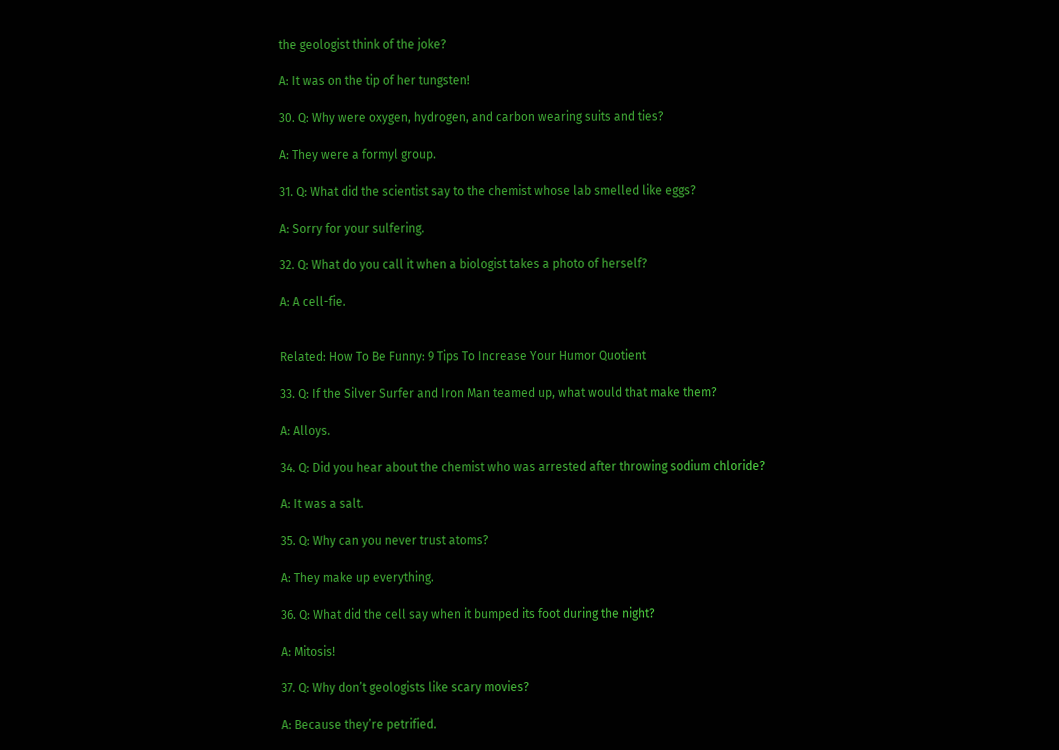the geologist think of the joke?

A: It was on the tip of her tungsten!

30. Q: Why were oxygen, hydrogen, and carbon wearing suits and ties?

A: They were a formyl group.

31. Q: What did the scientist say to the chemist whose lab smelled like eggs?

A: Sorry for your sulfering.

32. Q: What do you call it when a biologist takes a photo of herself?

A: A cell-fie.


Related: How To Be Funny: 9 Tips To Increase Your Humor Quotient

33. Q: If the Silver Surfer and Iron Man teamed up, what would that make them?

A: Alloys.

34. Q: Did you hear about the chemist who was arrested after throwing sodium chloride?

A: It was a salt.

35. Q: Why can you never trust atoms?

A: They make up everything.

36. Q: What did the cell say when it bumped its foot during the night?

A: Mitosis!

37. Q: Why don’t geologists like scary movies?

A: Because they’re petrified.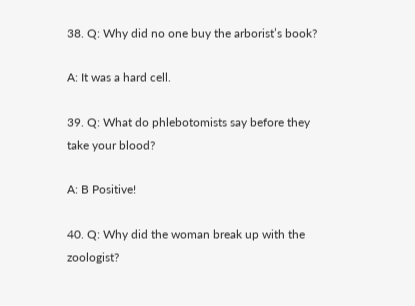38. Q: Why did no one buy the arborist’s book?

A: It was a hard cell.

39. Q: What do phlebotomists say before they take your blood?

A: B Positive!

40. Q: Why did the woman break up with the zoologist?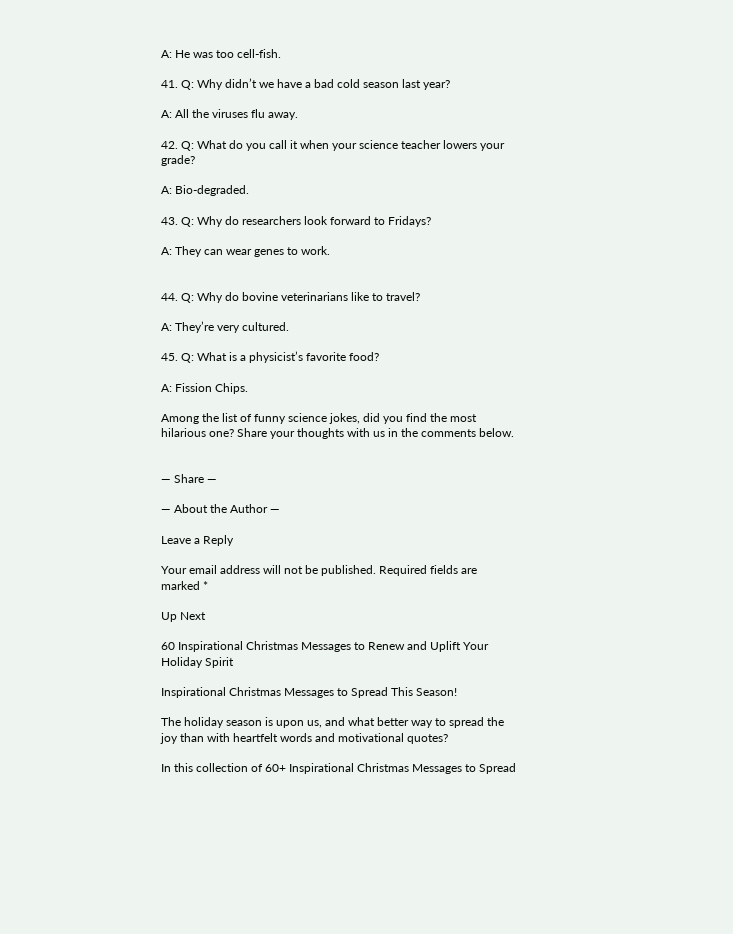A: He was too cell-fish.

41. Q: Why didn’t we have a bad cold season last year?

A: All the viruses flu away.

42. Q: What do you call it when your science teacher lowers your grade?

A: Bio-degraded.

43. Q: Why do researchers look forward to Fridays?

A: They can wear genes to work.


44. Q: Why do bovine veterinarians like to travel?

A: They’re very cultured.

45. Q: What is a physicist’s favorite food?

A: Fission Chips.

Among the list of funny science jokes, did you find the most hilarious one? Share your thoughts with us in the comments below.


— Share —

— About the Author —

Leave a Reply

Your email address will not be published. Required fields are marked *

Up Next

60 Inspirational Christmas Messages to Renew and Uplift Your Holiday Spirit

Inspirational Christmas Messages to Spread This Season!

The holiday season is upon us, and what better way to spread the joy than with heartfelt words and motivational quotes?

In this collection of 60+ Inspirational Christmas Messages to Spread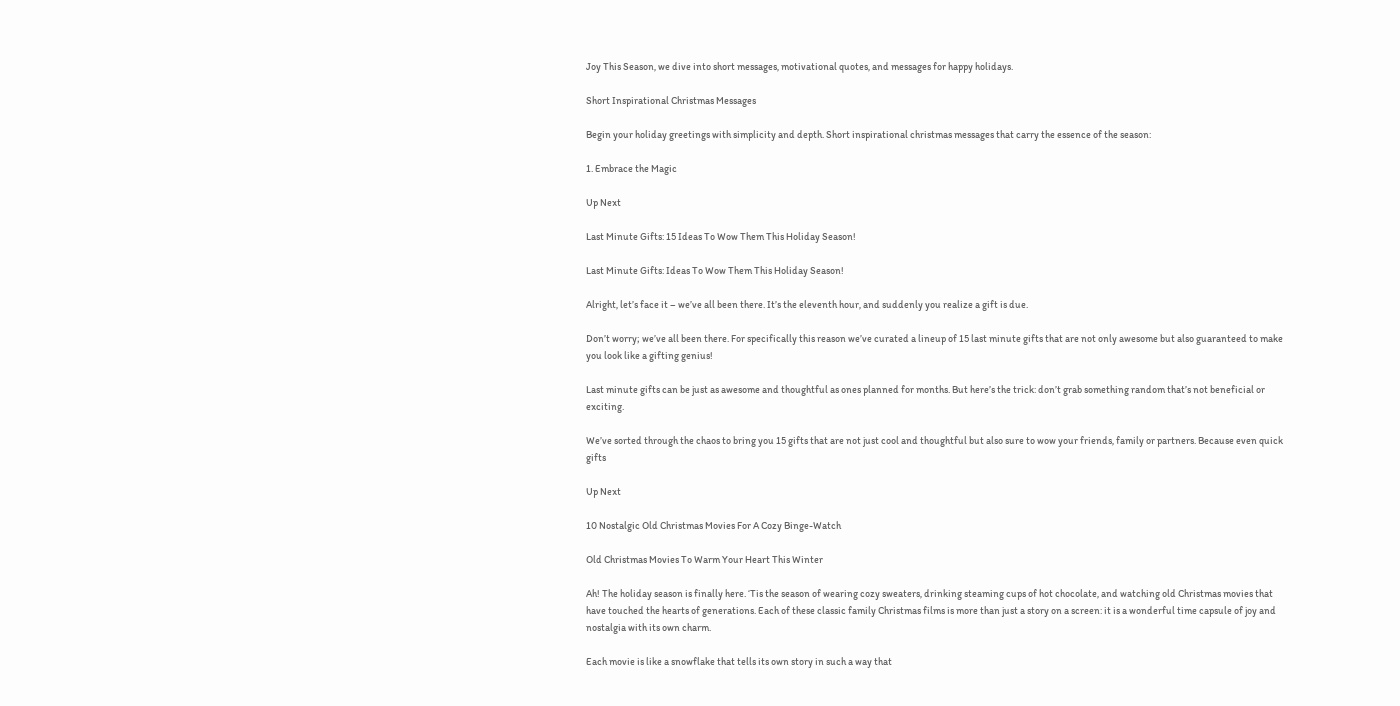Joy This Season, we dive into short messages, motivational quotes, and messages for happy holidays.

Short Inspirational Christmas Messages

Begin your holiday greetings with simplicity and depth. Short inspirational christmas messages that carry the essence of the season:

1. Embrace the Magic

Up Next

Last Minute Gifts: 15 Ideas To Wow Them This Holiday Season!

Last Minute Gifts: Ideas To Wow Them This Holiday Season!

Alright, let’s face it – we’ve all been there. It’s the eleventh hour, and suddenly you realize a gift is due.

Don’t worry; we’ve all been there. For specifically this reason we’ve curated a lineup of 15 last minute gifts that are not only awesome but also guaranteed to make you look like a gifting genius!

Last minute gifts can be just as awesome and thoughtful as ones planned for months. But here’s the trick: don’t grab something random that’s not beneficial or exciting.

We’ve sorted through the chaos to bring you 15 gifts that are not just cool and thoughtful but also sure to wow your friends, family or partners. Because even quick gifts

Up Next

10 Nostalgic Old Christmas Movies For A Cozy Binge-Watch

Old Christmas Movies To Warm Your Heart This Winter

Ah! The holiday season is finally here. ‘Tis the season of wearing cozy sweaters, drinking steaming cups of hot chocolate, and watching old Christmas movies that have touched the hearts of generations. Each of these classic family Christmas films is more than just a story on a screen: it is a wonderful time capsule of joy and nostalgia with its own charm.

Each movie is like a snowflake that tells its own story in such a way that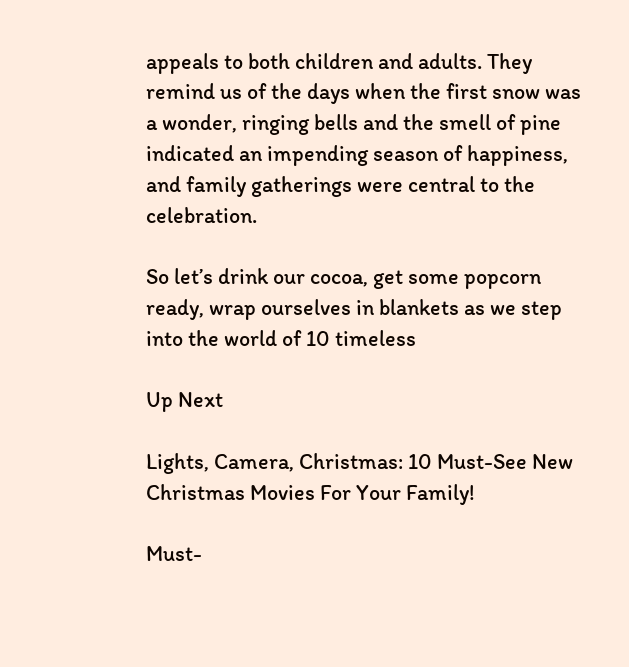appeals to both children and adults. They remind us of the days when the first snow was a wonder, ringing bells and the smell of pine indicated an impending season of happiness, and family gatherings were central to the celebration.

So let’s drink our cocoa, get some popcorn ready, wrap ourselves in blankets as we step into the world of 10 timeless

Up Next

Lights, Camera, Christmas: 10 Must-See New Christmas Movies For Your Family!

Must-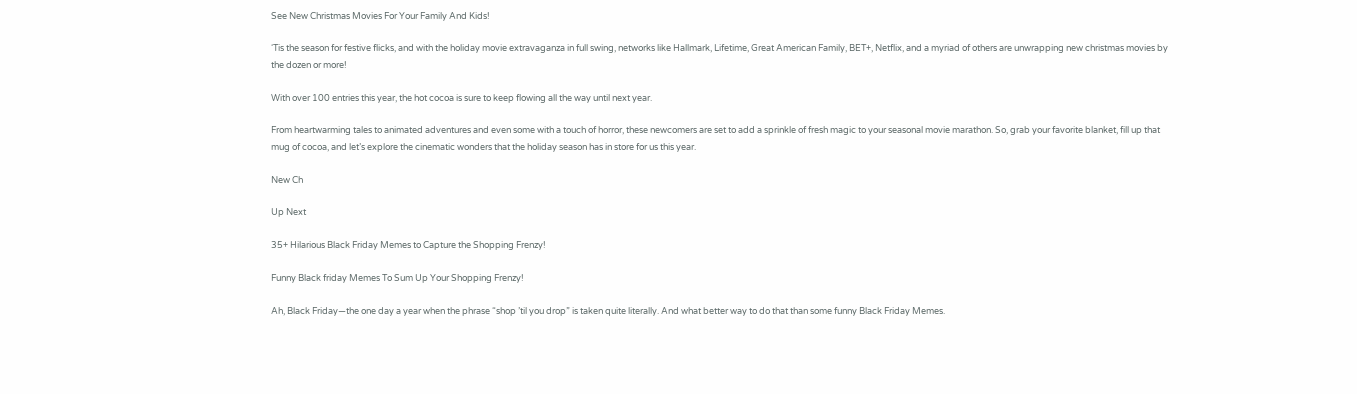See New Christmas Movies For Your Family And Kids!

‘Tis the season for festive flicks, and with the holiday movie extravaganza in full swing, networks like Hallmark, Lifetime, Great American Family, BET+, Netflix, and a myriad of others are unwrapping new christmas movies by the dozen or more!

With over 100 entries this year, the hot cocoa is sure to keep flowing all the way until next year.

From heartwarming tales to animated adventures and even some with a touch of horror, these newcomers are set to add a sprinkle of fresh magic to your seasonal movie marathon. So, grab your favorite blanket, fill up that mug of cocoa, and let’s explore the cinematic wonders that the holiday season has in store for us this year.

New Ch

Up Next

35+ Hilarious Black Friday Memes to Capture the Shopping Frenzy!

Funny Black friday Memes To Sum Up Your Shopping Frenzy!

Ah, Black Friday—the one day a year when the phrase “shop ’til you drop” is taken quite literally. And what better way to do that than some funny Black Friday Memes.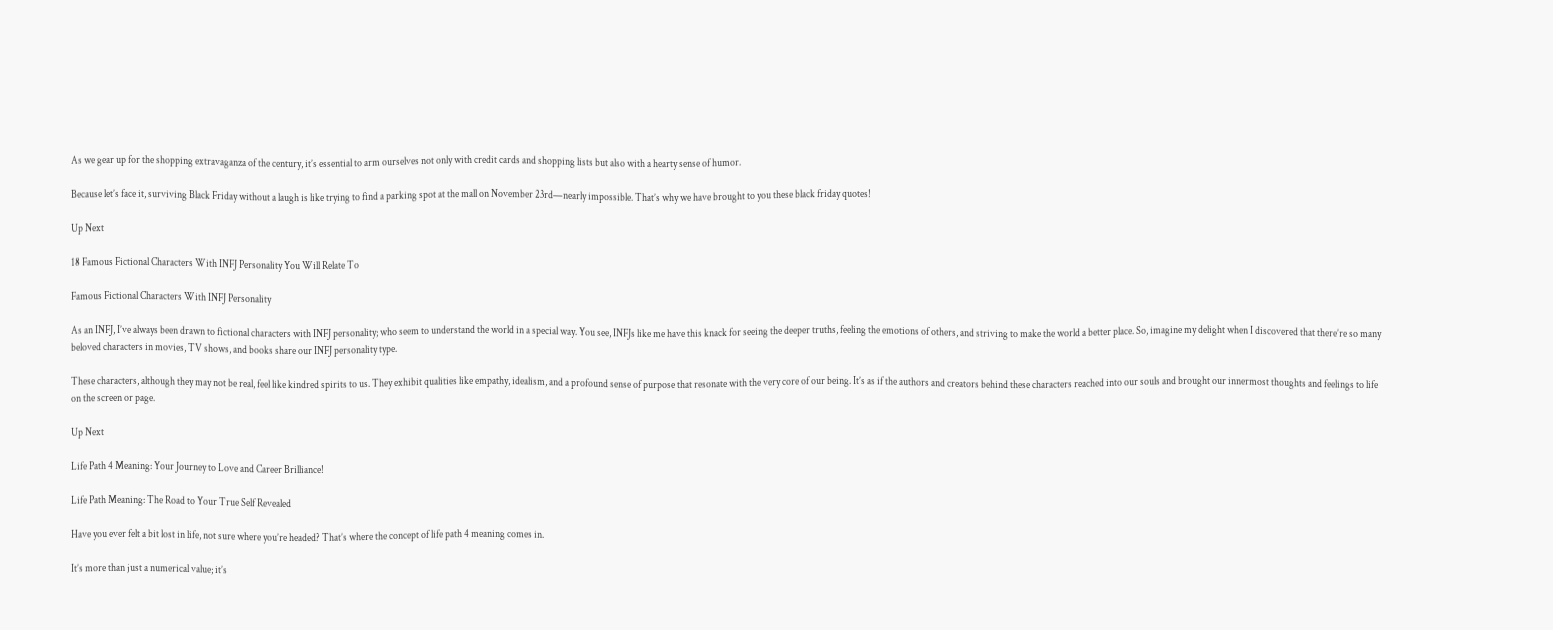As we gear up for the shopping extravaganza of the century, it’s essential to arm ourselves not only with credit cards and shopping lists but also with a hearty sense of humor.

Because let’s face it, surviving Black Friday without a laugh is like trying to find a parking spot at the mall on November 23rd—nearly impossible. That’s why we have brought to you these black friday quotes!

Up Next

18 Famous Fictional Characters With INFJ Personality You Will Relate To

Famous Fictional Characters With INFJ Personality

As an INFJ, I’ve always been drawn to fictional characters with INFJ personality; who seem to understand the world in a special way. You see, INFJs like me have this knack for seeing the deeper truths, feeling the emotions of others, and striving to make the world a better place. So, imagine my delight when I discovered that there’re so many beloved characters in movies, TV shows, and books share our INFJ personality type.

These characters, although they may not be real, feel like kindred spirits to us. They exhibit qualities like empathy, idealism, and a profound sense of purpose that resonate with the very core of our being. It’s as if the authors and creators behind these characters reached into our souls and brought our innermost thoughts and feelings to life on the screen or page.

Up Next

Life Path 4 Meaning: Your Journey to Love and Career Brilliance!

Life Path Meaning: The Road to Your True Self Revealed

Have you ever felt a bit lost in life, not sure where you’re headed? That’s where the concept of life path 4 meaning comes in.

It’s more than just a numerical value; it’s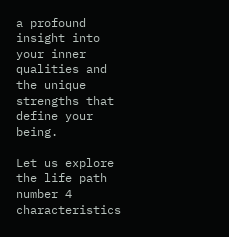a profound insight into your inner qualities and the unique strengths that define your being.

Let us explore the life path number 4 characteristics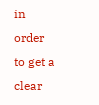in order to get a clear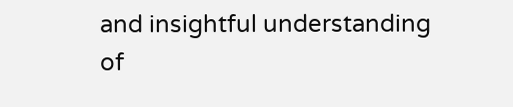and insightful understanding of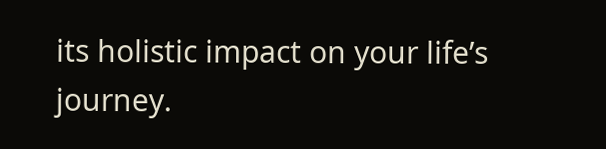its holistic impact on your life’s journey.